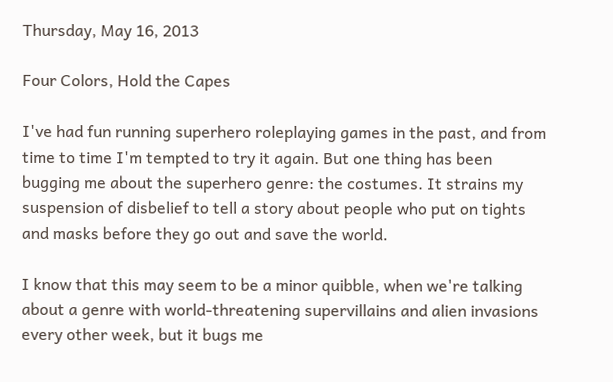Thursday, May 16, 2013

Four Colors, Hold the Capes

I've had fun running superhero roleplaying games in the past, and from time to time I'm tempted to try it again. But one thing has been bugging me about the superhero genre: the costumes. It strains my suspension of disbelief to tell a story about people who put on tights and masks before they go out and save the world.

I know that this may seem to be a minor quibble, when we're talking about a genre with world-threatening supervillains and alien invasions every other week, but it bugs me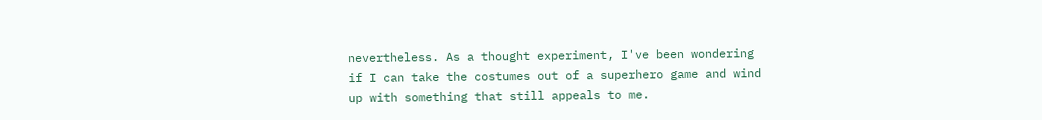nevertheless. As a thought experiment, I've been wondering if I can take the costumes out of a superhero game and wind up with something that still appeals to me.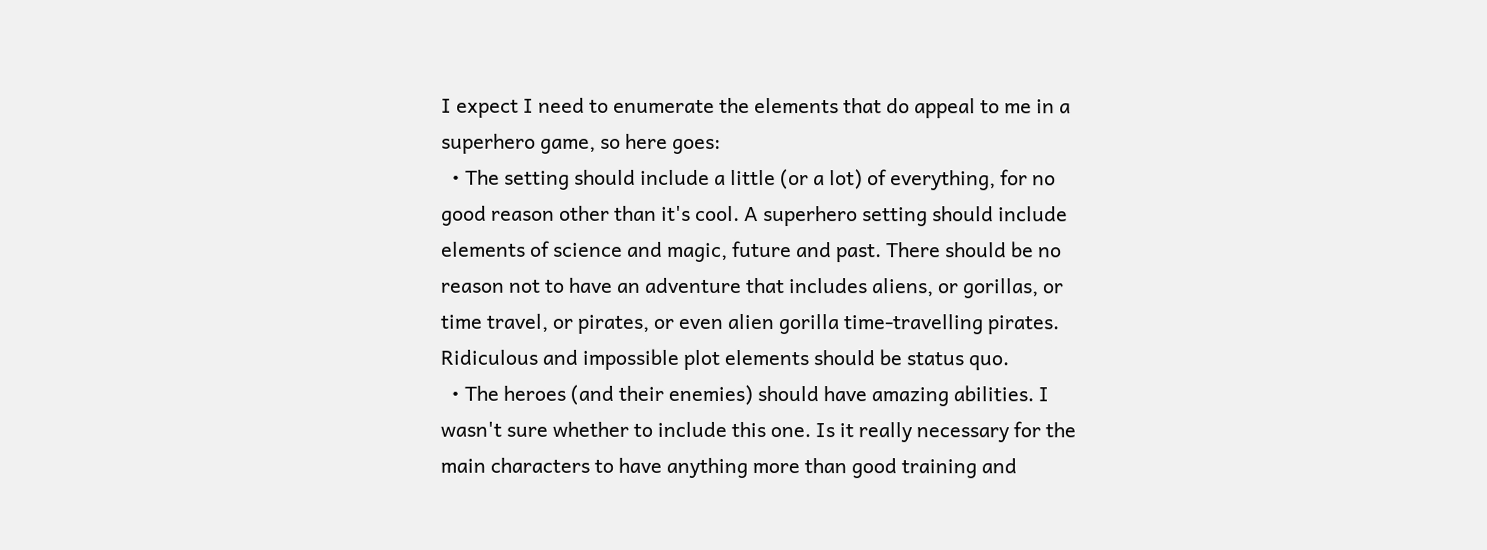I expect I need to enumerate the elements that do appeal to me in a superhero game, so here goes:
  • The setting should include a little (or a lot) of everything, for no good reason other than it's cool. A superhero setting should include elements of science and magic, future and past. There should be no reason not to have an adventure that includes aliens, or gorillas, or time travel, or pirates, or even alien gorilla time-travelling pirates. Ridiculous and impossible plot elements should be status quo.
  • The heroes (and their enemies) should have amazing abilities. I wasn't sure whether to include this one. Is it really necessary for the main characters to have anything more than good training and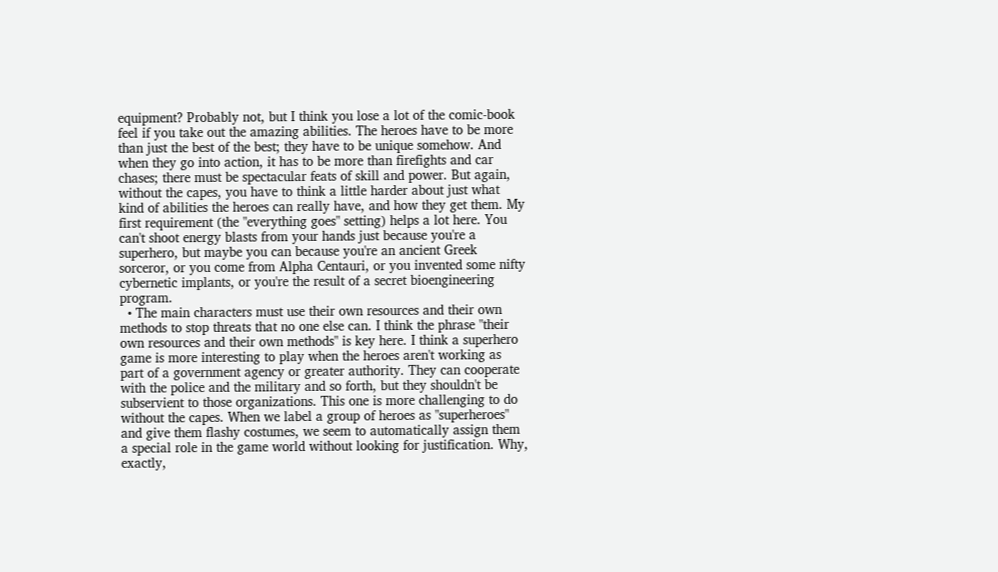equipment? Probably not, but I think you lose a lot of the comic-book feel if you take out the amazing abilities. The heroes have to be more than just the best of the best; they have to be unique somehow. And when they go into action, it has to be more than firefights and car chases; there must be spectacular feats of skill and power. But again, without the capes, you have to think a little harder about just what kind of abilities the heroes can really have, and how they get them. My first requirement (the "everything goes" setting) helps a lot here. You can't shoot energy blasts from your hands just because you're a superhero, but maybe you can because you're an ancient Greek sorceror, or you come from Alpha Centauri, or you invented some nifty cybernetic implants, or you're the result of a secret bioengineering program.
  • The main characters must use their own resources and their own methods to stop threats that no one else can. I think the phrase "their own resources and their own methods" is key here. I think a superhero game is more interesting to play when the heroes aren't working as part of a government agency or greater authority. They can cooperate with the police and the military and so forth, but they shouldn't be subservient to those organizations. This one is more challenging to do without the capes. When we label a group of heroes as "superheroes" and give them flashy costumes, we seem to automatically assign them a special role in the game world without looking for justification. Why, exactly,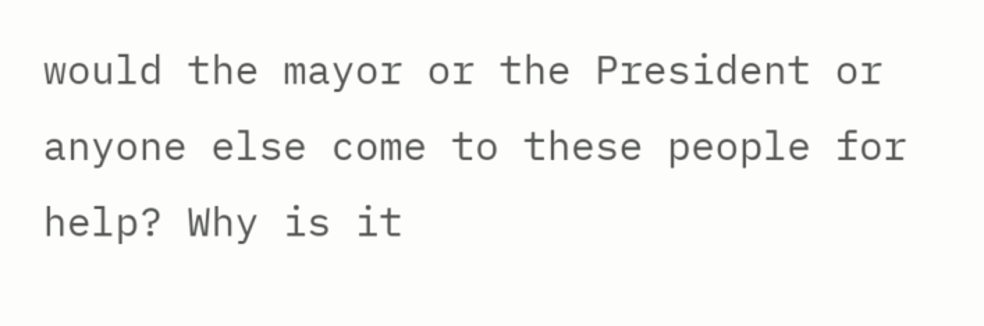would the mayor or the President or anyone else come to these people for help? Why is it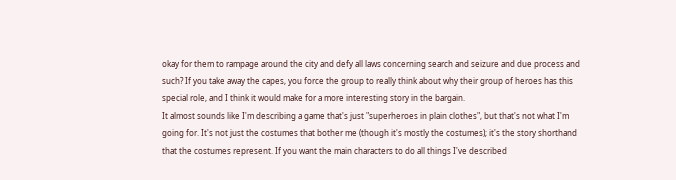okay for them to rampage around the city and defy all laws concerning search and seizure and due process and such? If you take away the capes, you force the group to really think about why their group of heroes has this special role, and I think it would make for a more interesting story in the bargain.
It almost sounds like I'm describing a game that's just "superheroes in plain clothes", but that's not what I'm going for. It's not just the costumes that bother me (though it's mostly the costumes); it's the story shorthand that the costumes represent. If you want the main characters to do all things I've described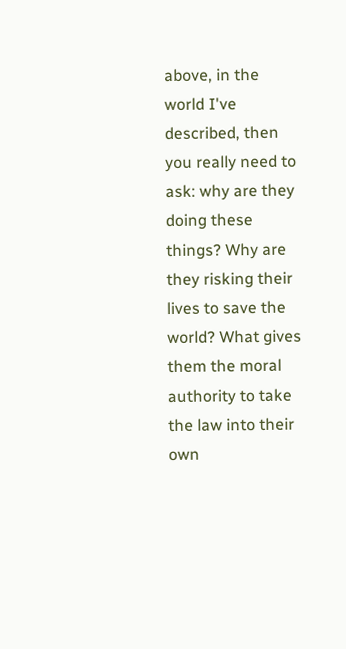above, in the world I've described, then you really need to ask: why are they doing these things? Why are they risking their lives to save the world? What gives them the moral authority to take the law into their own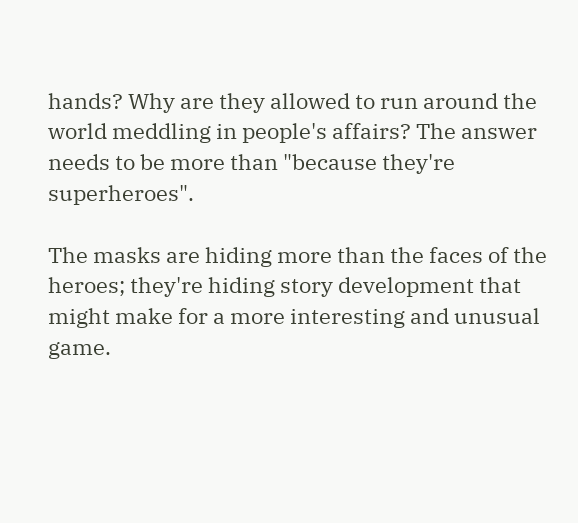hands? Why are they allowed to run around the world meddling in people's affairs? The answer needs to be more than "because they're superheroes".

The masks are hiding more than the faces of the heroes; they're hiding story development that might make for a more interesting and unusual game.